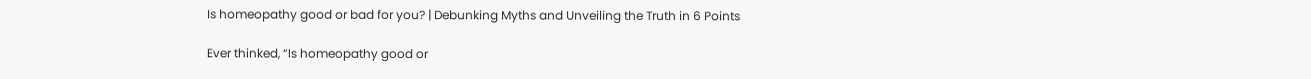Is homeopathy good or bad for you? | Debunking Myths and Unveiling the Truth in 6 Points

Ever thinked, “Is homeopathy good or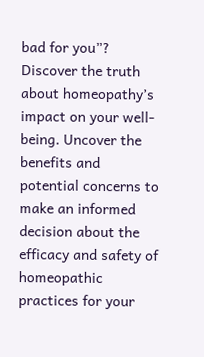bad for you”? Discover the truth about homeopathy’s impact on your well-being. Uncover the benefits and potential concerns to make an informed decision about the efficacy and safety of homeopathic practices for your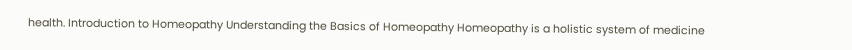health. Introduction to Homeopathy Understanding the Basics of Homeopathy Homeopathy is a holistic system of medicine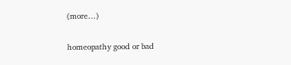(more…)

homeopathy good or bad